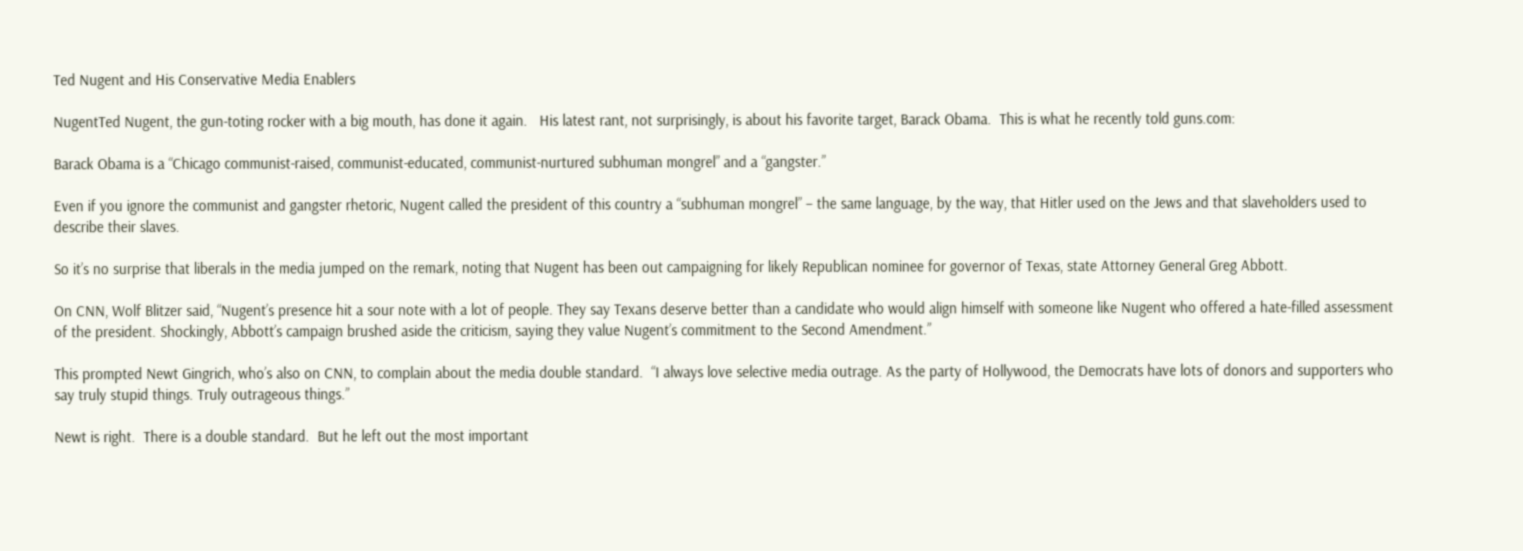Ted Nugent and His Conservative Media Enablers

NugentTed Nugent, the gun-toting rocker with a big mouth, has done it again.   His latest rant, not surprisingly, is about his favorite target, Barack Obama.  This is what he recently told guns.com:

Barack Obama is a “Chicago communist-raised, communist-educated, communist-nurtured subhuman mongrel” and a “gangster.”

Even if you ignore the communist and gangster rhetoric, Nugent called the president of this country a “subhuman mongrel” – the same language, by the way, that Hitler used on the Jews and that slaveholders used to describe their slaves.

So it’s no surprise that liberals in the media jumped on the remark, noting that Nugent has been out campaigning for likely Republican nominee for governor of Texas, state Attorney General Greg Abbott.

On CNN, Wolf Blitzer said, “Nugent’s presence hit a sour note with a lot of people. They say Texans deserve better than a candidate who would align himself with someone like Nugent who offered a hate-filled assessment of the president. Shockingly, Abbott’s campaign brushed aside the criticism, saying they value Nugent’s commitment to the Second Amendment.”

This prompted Newt Gingrich, who’s also on CNN, to complain about the media double standard.  “I always love selective media outrage. As the party of Hollywood, the Democrats have lots of donors and supporters who say truly stupid things. Truly outrageous things.”

Newt is right.  There is a double standard.  But he left out the most important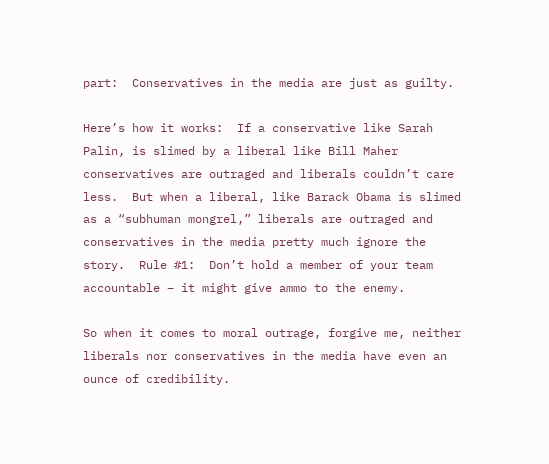part:  Conservatives in the media are just as guilty.

Here’s how it works:  If a conservative like Sarah Palin, is slimed by a liberal like Bill Maher conservatives are outraged and liberals couldn’t care less.  But when a liberal, like Barack Obama is slimed as a “subhuman mongrel,” liberals are outraged and conservatives in the media pretty much ignore the story.  Rule #1:  Don’t hold a member of your team accountable – it might give ammo to the enemy.

So when it comes to moral outrage, forgive me, neither liberals nor conservatives in the media have even an ounce of credibility.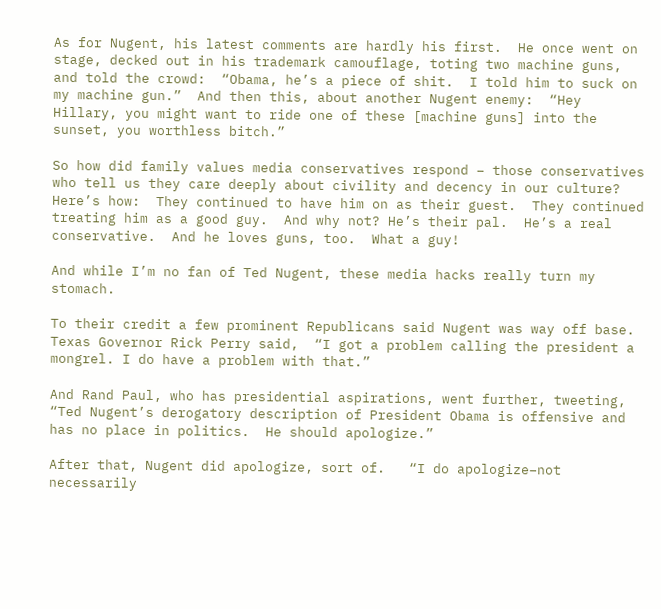As for Nugent, his latest comments are hardly his first.  He once went on stage, decked out in his trademark camouflage, toting two machine guns, and told the crowd:  “Obama, he’s a piece of shit.  I told him to suck on my machine gun.”  And then this, about another Nugent enemy:  “Hey Hillary, you might want to ride one of these [machine guns] into the sunset, you worthless bitch.”

So how did family values media conservatives respond – those conservatives who tell us they care deeply about civility and decency in our culture?  Here’s how:  They continued to have him on as their guest.  They continued treating him as a good guy.  And why not? He’s their pal.  He’s a real conservative.  And he loves guns, too.  What a guy!

And while I’m no fan of Ted Nugent, these media hacks really turn my stomach.

To their credit a few prominent Republicans said Nugent was way off base.  Texas Governor Rick Perry said,  “I got a problem calling the president a mongrel. I do have a problem with that.”

And Rand Paul, who has presidential aspirations, went further, tweeting, “Ted Nugent’s derogatory description of President Obama is offensive and has no place in politics.  He should apologize.”

After that, Nugent did apologize, sort of.   “I do apologize–not necessarily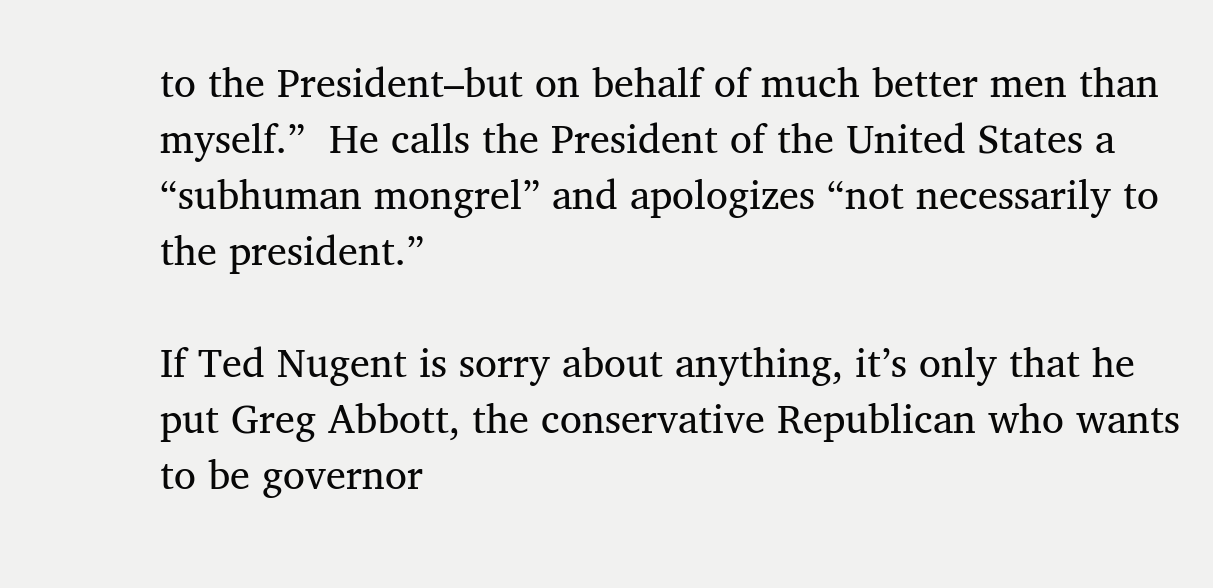to the President–but on behalf of much better men than myself.”  He calls the President of the United States a “subhuman mongrel” and apologizes “not necessarily to the president.”

If Ted Nugent is sorry about anything, it’s only that he put Greg Abbott, the conservative Republican who wants to be governor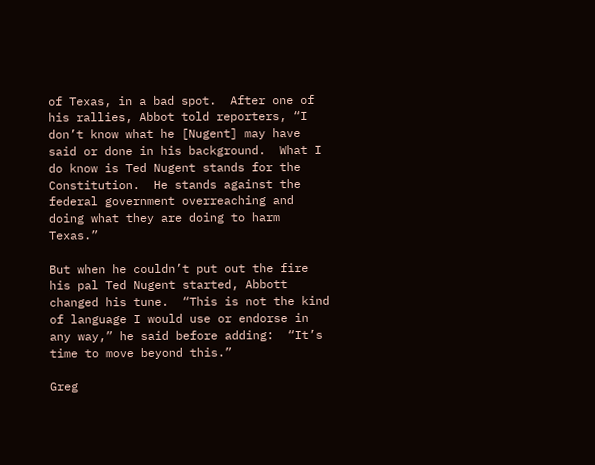of Texas, in a bad spot.  After one of his rallies, Abbot told reporters, “I don’t know what he [Nugent] may have said or done in his background.  What I do know is Ted Nugent stands for the Constitution.  He stands against the federal government overreaching and doing what they are doing to harm Texas.”

But when he couldn’t put out the fire his pal Ted Nugent started, Abbott changed his tune.  “This is not the kind of language I would use or endorse in any way,” he said before adding:  “It’s time to move beyond this.”

Greg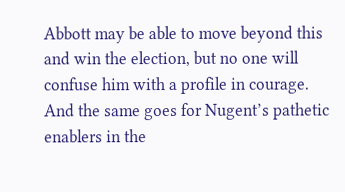Abbott may be able to move beyond this and win the election, but no one will confuse him with a profile in courage.  And the same goes for Nugent’s pathetic enablers in the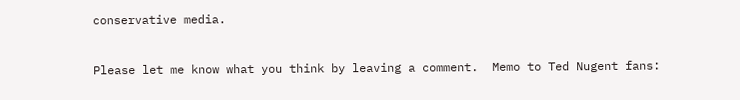conservative media.


Please let me know what you think by leaving a comment.  Memo to Ted Nugent fans: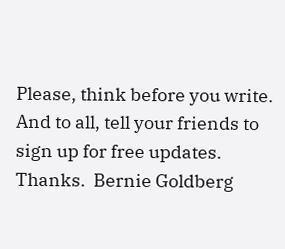Please, think before you write.  And to all, tell your friends to sign up for free updates.  Thanks.  Bernie Goldberg